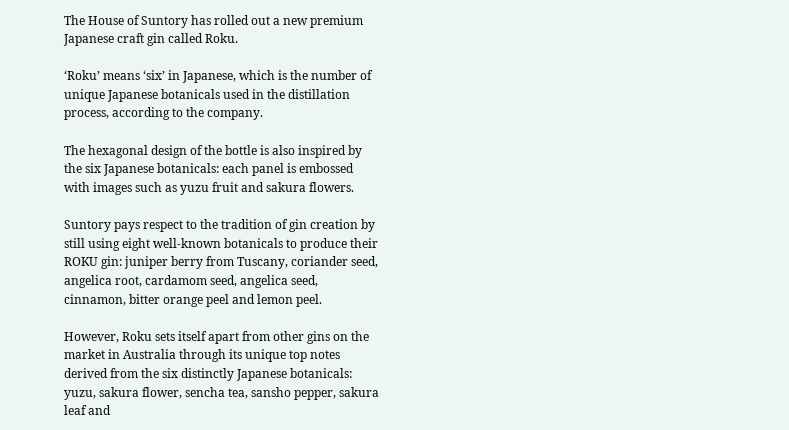The House of Suntory has rolled out a new premium Japanese craft gin called Roku.

‘Roku’ means ‘six’ in Japanese, which is the number of unique Japanese botanicals used in the distillation process, according to the company.

The hexagonal design of the bottle is also inspired by the six Japanese botanicals: each panel is embossed with images such as yuzu fruit and sakura flowers.

Suntory pays respect to the tradition of gin creation by still using eight well-known botanicals to produce their ROKU gin: juniper berry from Tuscany, coriander seed, angelica root, cardamom seed, angelica seed, cinnamon, bitter orange peel and lemon peel.

However, Roku sets itself apart from other gins on the market in Australia through its unique top notes derived from the six distinctly Japanese botanicals: yuzu, sakura flower, sencha tea, sansho pepper, sakura leaf and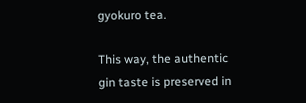gyokuro tea.

This way, the authentic gin taste is preserved in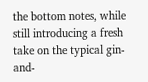the bottom notes, while still introducing a fresh take on the typical gin-and-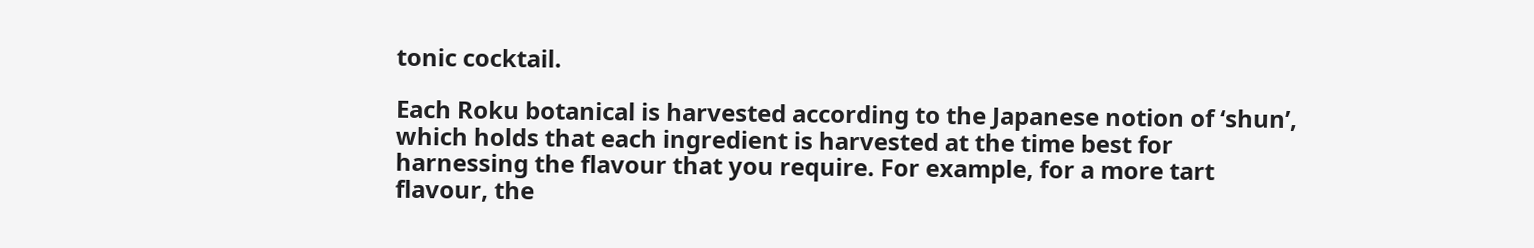tonic cocktail.

Each Roku botanical is harvested according to the Japanese notion of ‘shun’, which holds that each ingredient is harvested at the time best for harnessing the flavour that you require. For example, for a more tart flavour, the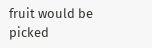fruit would be picked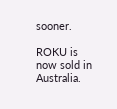sooner.

ROKU is now sold in Australia.